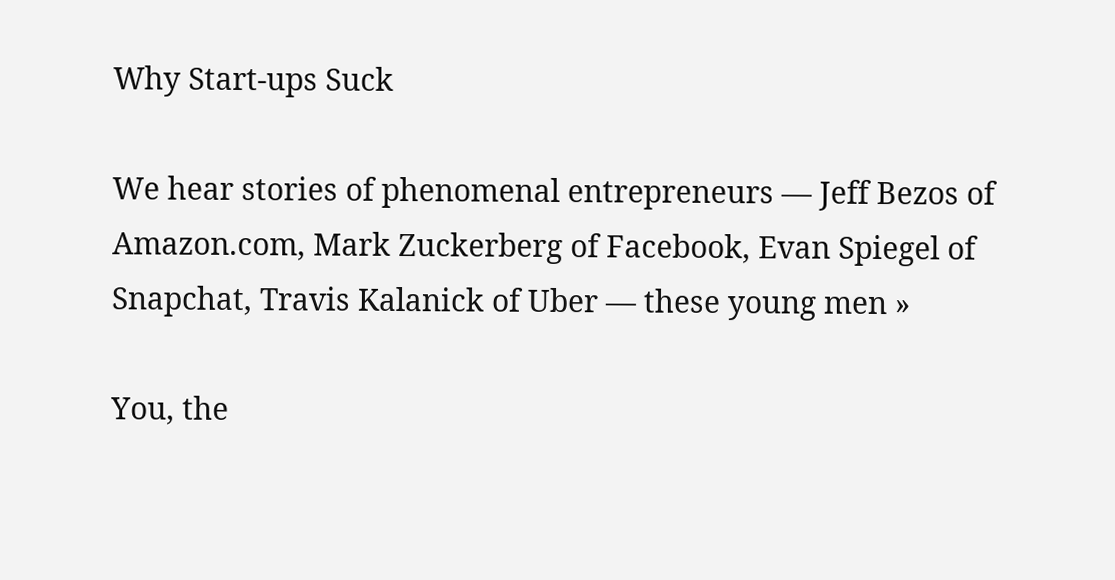Why Start-ups Suck

We hear stories of phenomenal entrepreneurs — Jeff Bezos of Amazon.com, Mark Zuckerberg of Facebook, Evan Spiegel of Snapchat, Travis Kalanick of Uber — these young men »

You, the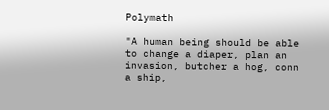Polymath

"A human being should be able to change a diaper, plan an invasion, butcher a hog, conn a ship,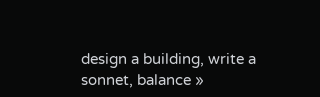design a building, write a sonnet, balance »